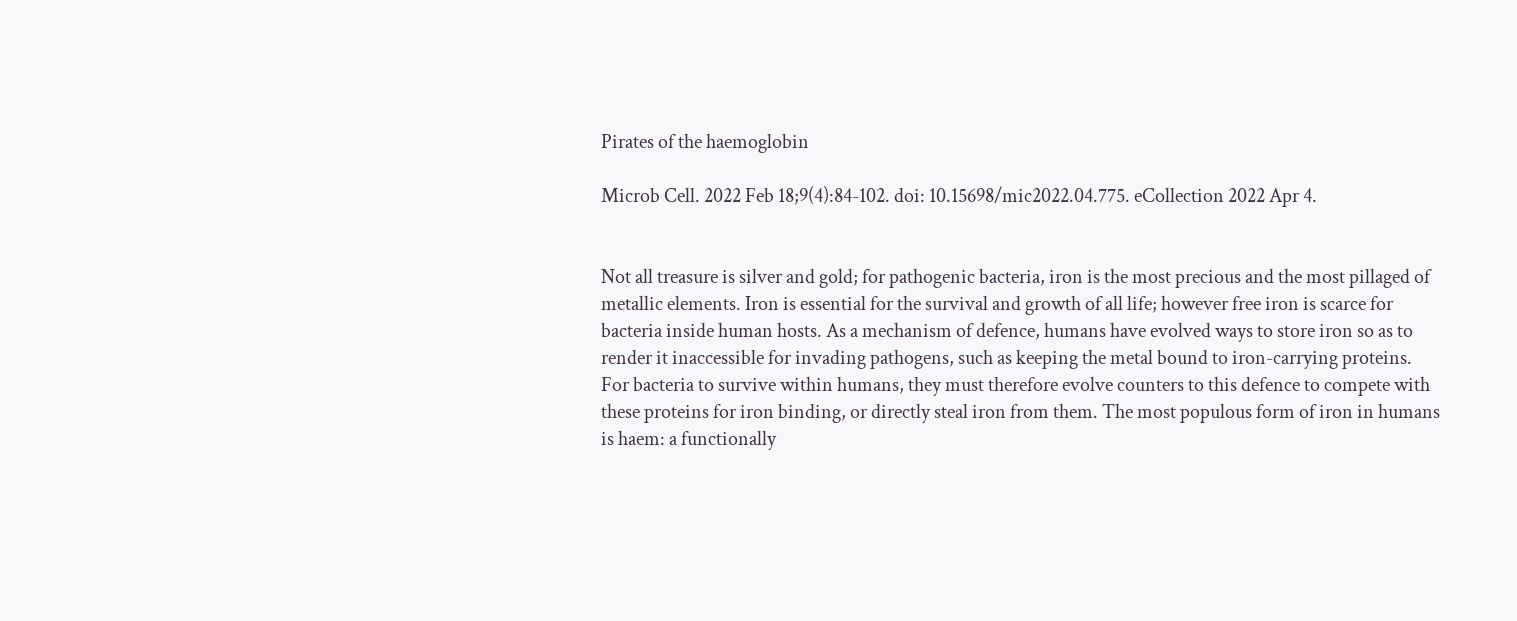Pirates of the haemoglobin

Microb Cell. 2022 Feb 18;9(4):84-102. doi: 10.15698/mic2022.04.775. eCollection 2022 Apr 4.


Not all treasure is silver and gold; for pathogenic bacteria, iron is the most precious and the most pillaged of metallic elements. Iron is essential for the survival and growth of all life; however free iron is scarce for bacteria inside human hosts. As a mechanism of defence, humans have evolved ways to store iron so as to render it inaccessible for invading pathogens, such as keeping the metal bound to iron-carrying proteins. For bacteria to survive within humans, they must therefore evolve counters to this defence to compete with these proteins for iron binding, or directly steal iron from them. The most populous form of iron in humans is haem: a functionally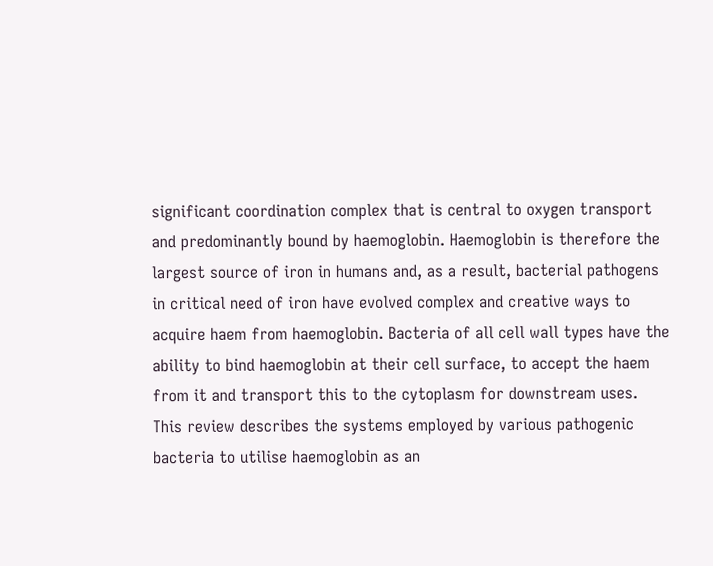significant coordination complex that is central to oxygen transport and predominantly bound by haemoglobin. Haemoglobin is therefore the largest source of iron in humans and, as a result, bacterial pathogens in critical need of iron have evolved complex and creative ways to acquire haem from haemoglobin. Bacteria of all cell wall types have the ability to bind haemoglobin at their cell surface, to accept the haem from it and transport this to the cytoplasm for downstream uses. This review describes the systems employed by various pathogenic bacteria to utilise haemoglobin as an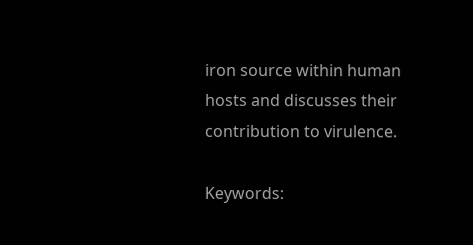iron source within human hosts and discusses their contribution to virulence.

Keywords: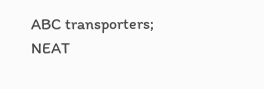ABC transporters; NEAT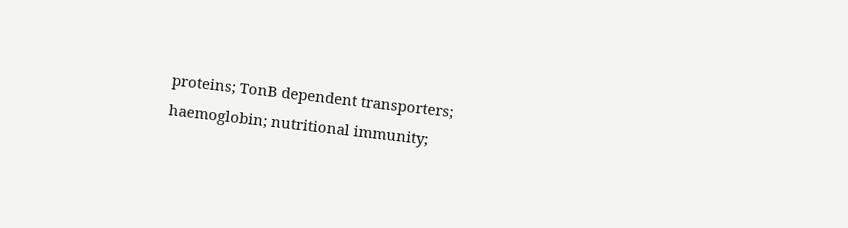proteins; TonB dependent transporters; haemoglobin; nutritional immunity;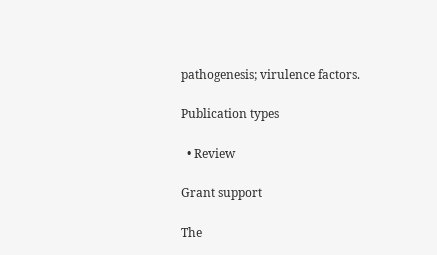pathogenesis; virulence factors.

Publication types

  • Review

Grant support

The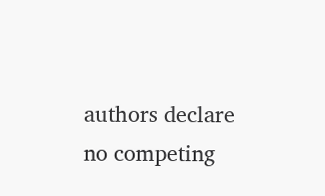authors declare no competing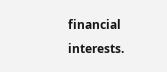financial interests.